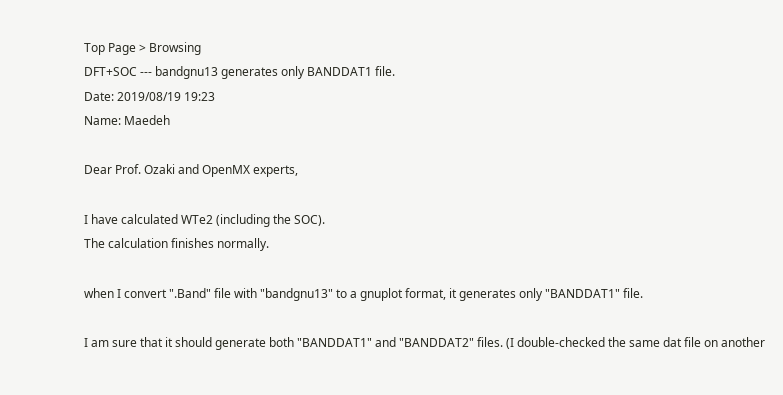Top Page > Browsing
DFT+SOC --- bandgnu13 generates only BANDDAT1 file.
Date: 2019/08/19 19:23
Name: Maedeh

Dear Prof. Ozaki and OpenMX experts,

I have calculated WTe2 (including the SOC).
The calculation finishes normally.

when I convert ".Band" file with "bandgnu13" to a gnuplot format, it generates only "BANDDAT1" file.

I am sure that it should generate both "BANDDAT1" and "BANDDAT2" files. (I double-checked the same dat file on another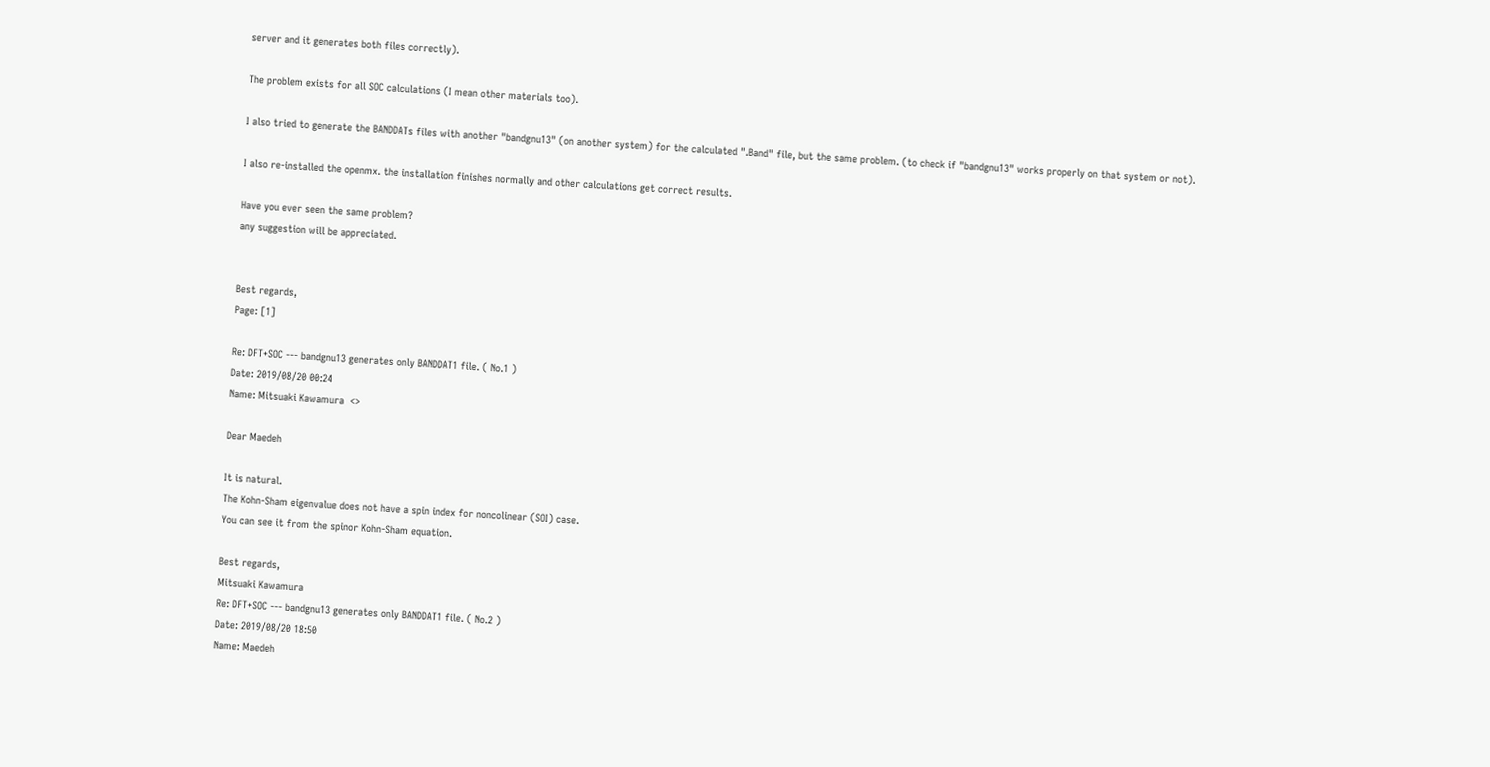server and it generates both files correctly).

The problem exists for all SOC calculations (I mean other materials too).

I also tried to generate the BANDDATs files with another "bandgnu13" (on another system) for the calculated ".Band" file, but the same problem. (to check if "bandgnu13" works properly on that system or not).

I also re-installed the openmx. the installation finishes normally and other calculations get correct results.

Have you ever seen the same problem?
any suggestion will be appreciated.


Best regards,
Page: [1]

Re: DFT+SOC --- bandgnu13 generates only BANDDAT1 file. ( No.1 )
Date: 2019/08/20 00:24
Name: Mitsuaki Kawamura  <>

Dear Maedeh

It is natural.
The Kohn-Sham eigenvalue does not have a spin index for noncolinear (SOI) case.
You can see it from the spinor Kohn-Sham equation.

Best regards,
Mitsuaki Kawamura
Re: DFT+SOC --- bandgnu13 generates only BANDDAT1 file. ( No.2 )
Date: 2019/08/20 18:50
Name: Maedeh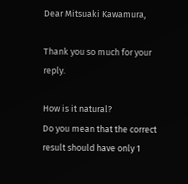Dear Mitsuaki Kawamura,

Thank you so much for your reply.

How is it natural?
Do you mean that the correct result should have only 1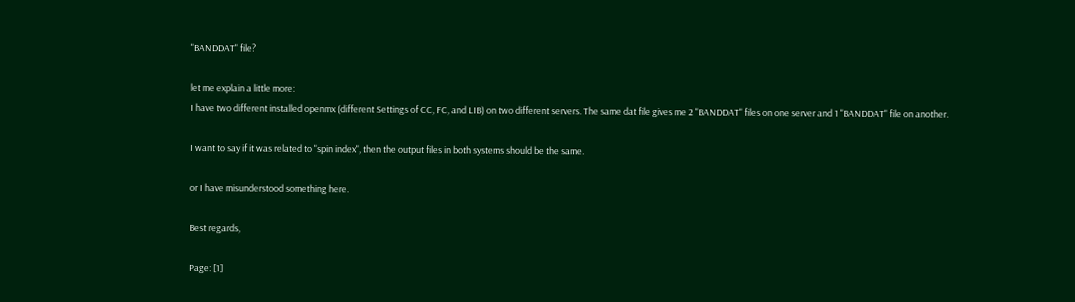"BANDDAT" file?

let me explain a little more:
I have two different installed openmx (different Settings of CC, FC, and LIB) on two different servers. The same dat file gives me 2 "BANDDAT" files on one server and 1 "BANDDAT" file on another.

I want to say if it was related to "spin index", then the output files in both systems should be the same.

or I have misunderstood something here.

Best regards,

Page: [1]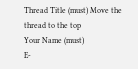Thread Title (must) Move the thread to the top
Your Name (must)
E-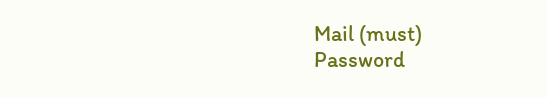Mail (must)
Password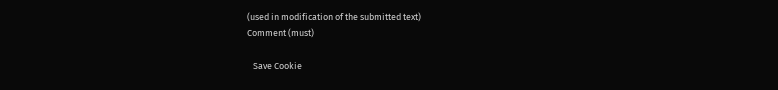(used in modification of the submitted text)
Comment (must)

   Save Cookie